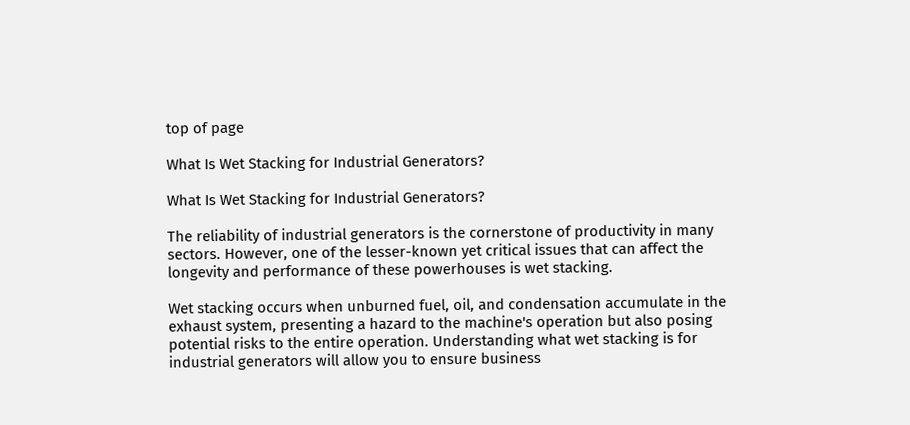top of page

What Is Wet Stacking for Industrial Generators?

What Is Wet Stacking for Industrial Generators?

The reliability of industrial generators is the cornerstone of productivity in many sectors. However, one of the lesser-known yet critical issues that can affect the longevity and performance of these powerhouses is wet stacking.

Wet stacking occurs when unburned fuel, oil, and condensation accumulate in the exhaust system, presenting a hazard to the machine's operation but also posing potential risks to the entire operation. Understanding what wet stacking is for industrial generators will allow you to ensure business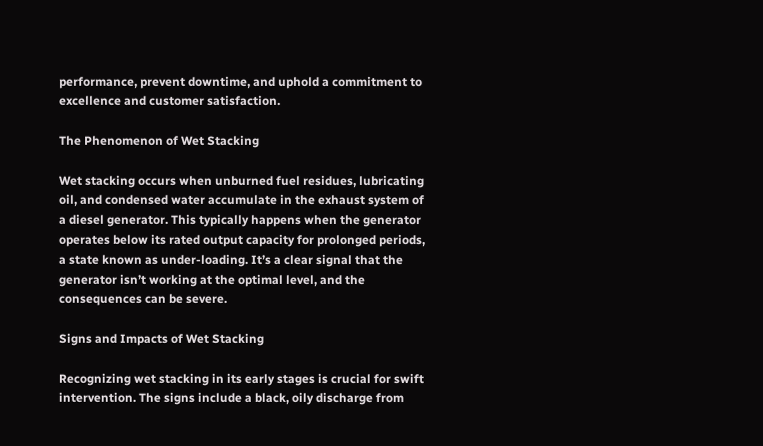performance, prevent downtime, and uphold a commitment to excellence and customer satisfaction.

The Phenomenon of Wet Stacking

Wet stacking occurs when unburned fuel residues, lubricating oil, and condensed water accumulate in the exhaust system of a diesel generator. This typically happens when the generator operates below its rated output capacity for prolonged periods, a state known as under-loading. It’s a clear signal that the generator isn’t working at the optimal level, and the consequences can be severe.

Signs and Impacts of Wet Stacking

Recognizing wet stacking in its early stages is crucial for swift intervention. The signs include a black, oily discharge from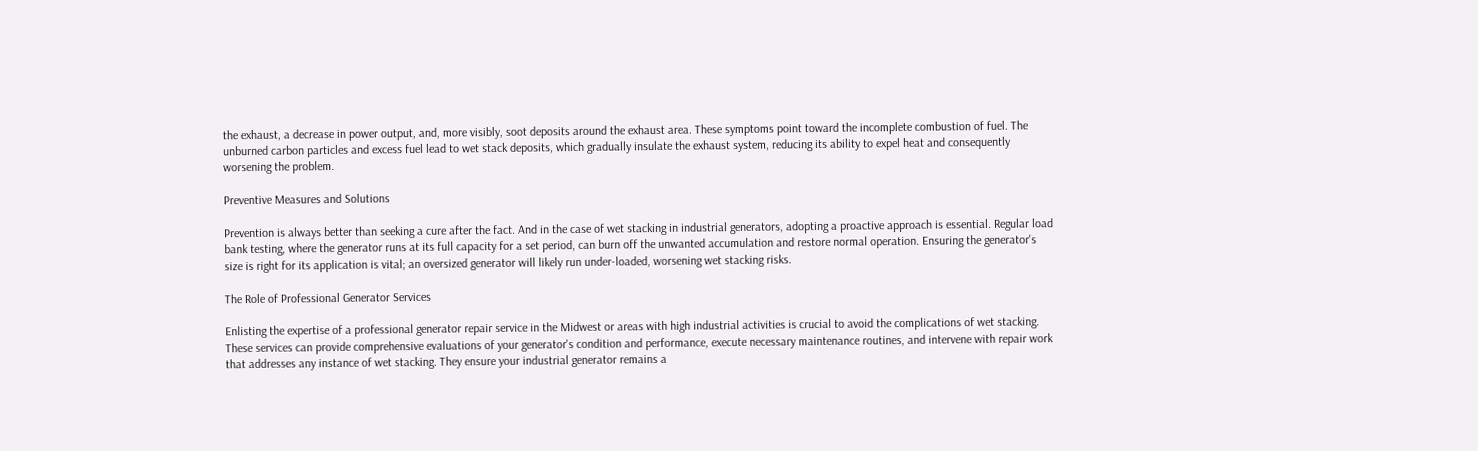the exhaust, a decrease in power output, and, more visibly, soot deposits around the exhaust area. These symptoms point toward the incomplete combustion of fuel. The unburned carbon particles and excess fuel lead to wet stack deposits, which gradually insulate the exhaust system, reducing its ability to expel heat and consequently worsening the problem.

Preventive Measures and Solutions

Prevention is always better than seeking a cure after the fact. And in the case of wet stacking in industrial generators, adopting a proactive approach is essential. Regular load bank testing, where the generator runs at its full capacity for a set period, can burn off the unwanted accumulation and restore normal operation. Ensuring the generator's size is right for its application is vital; an oversized generator will likely run under-loaded, worsening wet stacking risks.

The Role of Professional Generator Services

Enlisting the expertise of a professional generator repair service in the Midwest or areas with high industrial activities is crucial to avoid the complications of wet stacking. These services can provide comprehensive evaluations of your generator's condition and performance, execute necessary maintenance routines, and intervene with repair work that addresses any instance of wet stacking. They ensure your industrial generator remains a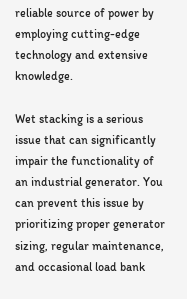reliable source of power by employing cutting-edge technology and extensive knowledge.

Wet stacking is a serious issue that can significantly impair the functionality of an industrial generator. You can prevent this issue by prioritizing proper generator sizing, regular maintenance, and occasional load bank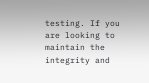testing. If you are looking to maintain the integrity and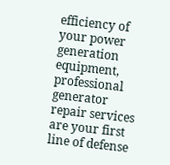efficiency of your power generation equipment, professional generator repair services are your first line of defense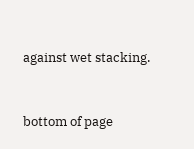against wet stacking.


bottom of page